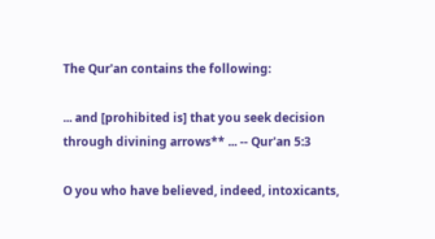The Qur'an contains the following:

... and [prohibited is] that you seek decision through divining arrows** ... -- Qur'an 5:3

O you who have believed, indeed, intoxicants,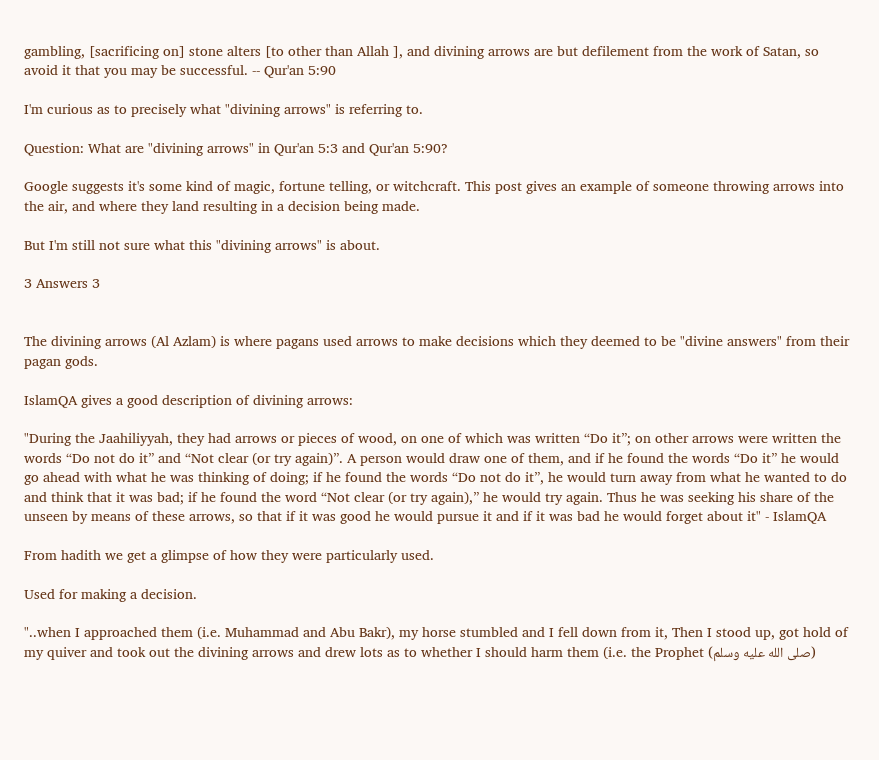gambling, [sacrificing on] stone alters [to other than Allah ], and divining arrows are but defilement from the work of Satan, so avoid it that you may be successful. -- Qur'an 5:90

I'm curious as to precisely what "divining arrows" is referring to.

Question: What are "divining arrows" in Qur'an 5:3 and Qur'an 5:90?

Google suggests it's some kind of magic, fortune telling, or witchcraft. This post gives an example of someone throwing arrows into the air, and where they land resulting in a decision being made.

But I'm still not sure what this "divining arrows" is about.

3 Answers 3


The divining arrows (Al Azlam) is where pagans used arrows to make decisions which they deemed to be "divine answers" from their pagan gods.

IslamQA gives a good description of divining arrows:

"During the Jaahiliyyah, they had arrows or pieces of wood, on one of which was written “Do it”; on other arrows were written the words “Do not do it” and “Not clear (or try again)”. A person would draw one of them, and if he found the words “Do it” he would go ahead with what he was thinking of doing; if he found the words “Do not do it”, he would turn away from what he wanted to do and think that it was bad; if he found the word “Not clear (or try again),” he would try again. Thus he was seeking his share of the unseen by means of these arrows, so that if it was good he would pursue it and if it was bad he would forget about it" - IslamQA

From hadith we get a glimpse of how they were particularly used.

Used for making a decision.

"..when I approached them (i.e. Muhammad and Abu Bakr), my horse stumbled and I fell down from it, Then I stood up, got hold of my quiver and took out the divining arrows and drew lots as to whether I should harm them (i.e. the Prophet (صلى الله عليه وسلم)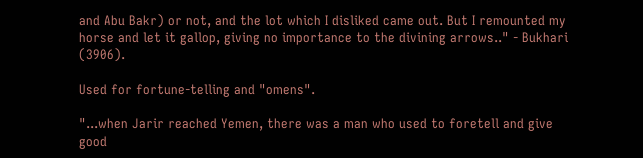and Abu Bakr) or not, and the lot which I disliked came out. But I remounted my horse and let it gallop, giving no importance to the divining arrows.." - Bukhari (3906).

Used for fortune-telling and "omens".

"...when Jarir reached Yemen, there was a man who used to foretell and give good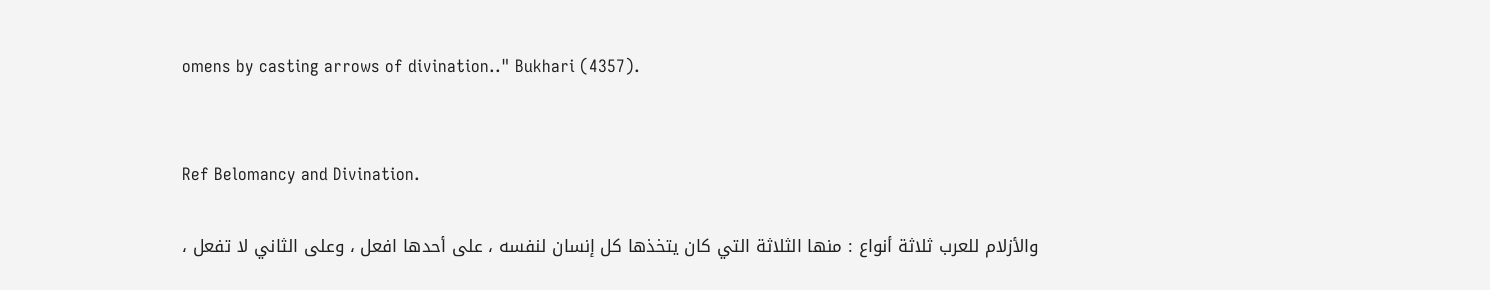omens by casting arrows of divination.." Bukhari (4357).


Ref Belomancy and Divination.

والأزلام للعرب ثلاثة أنواع : منها الثلاثة التي كان يتخذها كل إنسان لنفسه ، على أحدها افعل ، وعلى الثاني لا تفعل ،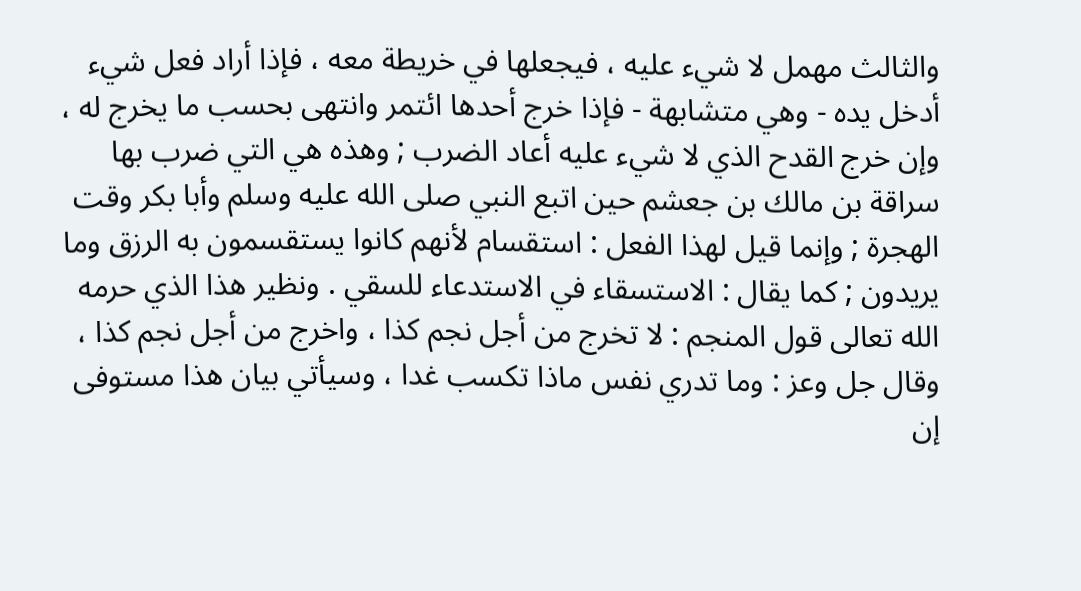والثالث مهمل لا شيء عليه ، فيجعلها في خريطة معه ، فإذا أراد فعل شيء أدخل يده - وهي متشابهة - فإذا خرج أحدها ائتمر وانتهى بحسب ما يخرج له ، وإن خرج القدح الذي لا شيء عليه أعاد الضرب ; وهذه هي التي ضرب بها سراقة بن مالك بن جعشم حين اتبع النبي صلى الله عليه وسلم وأبا بكر وقت الهجرة ; وإنما قيل لهذا الفعل : استقسام لأنهم كانوا يستقسمون به الرزق وما يريدون ; كما يقال : الاستسقاء في الاستدعاء للسقي . ونظير هذا الذي حرمه الله تعالى قول المنجم : لا تخرج من أجل نجم كذا ، واخرج من أجل نجم كذا ، وقال جل وعز : وما تدري نفس ماذا تكسب غدا ، وسيأتي بيان هذا مستوفى إن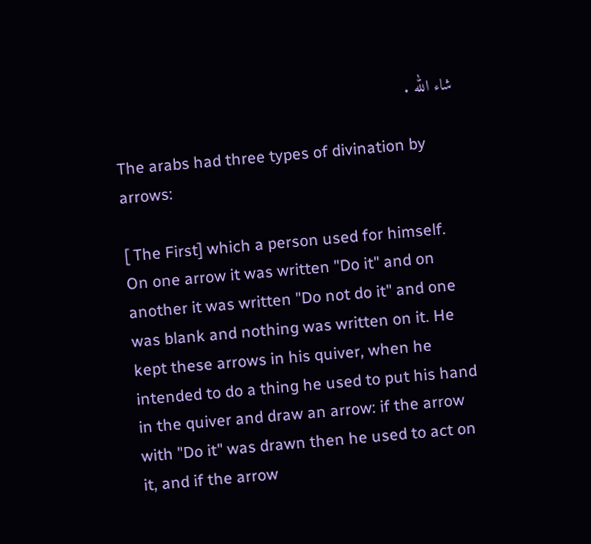شاء الله .

The arabs had three types of divination by arrows:

[ The First] which a person used for himself. On one arrow it was written "Do it" and on another it was written "Do not do it" and one was blank and nothing was written on it. He kept these arrows in his quiver, when he intended to do a thing he used to put his hand in the quiver and draw an arrow: if the arrow with "Do it" was drawn then he used to act on it, and if the arrow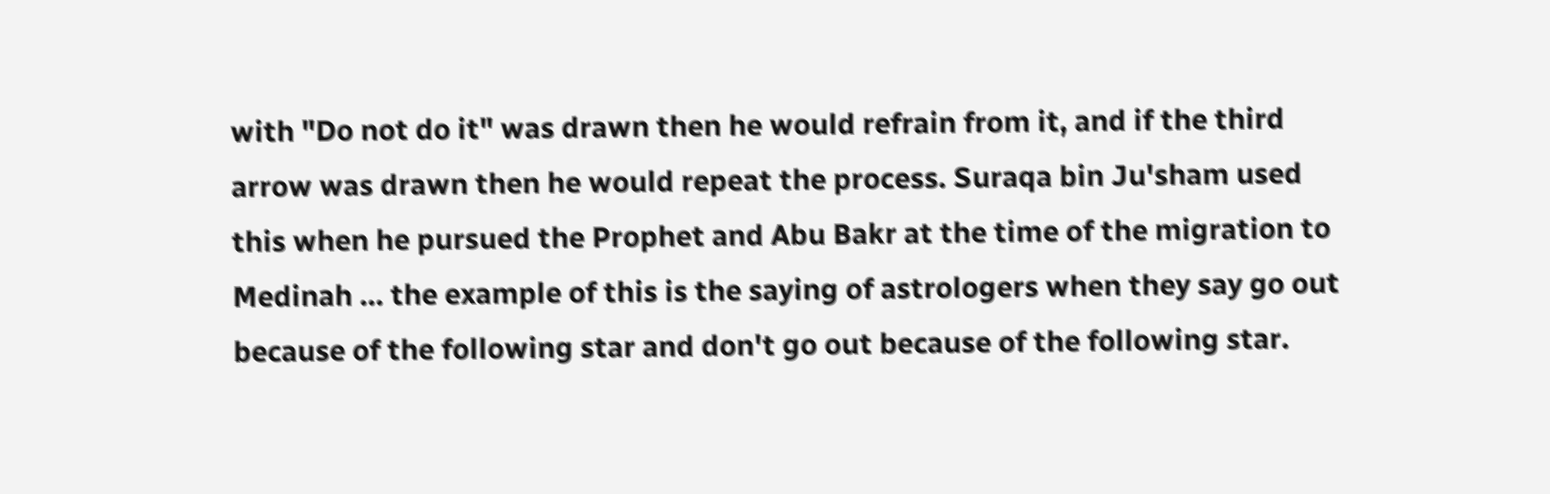with "Do not do it" was drawn then he would refrain from it, and if the third arrow was drawn then he would repeat the process. Suraqa bin Ju'sham used this when he pursued the Prophet and Abu Bakr at the time of the migration to Medinah ... the example of this is the saying of astrologers when they say go out because of the following star and don't go out because of the following star.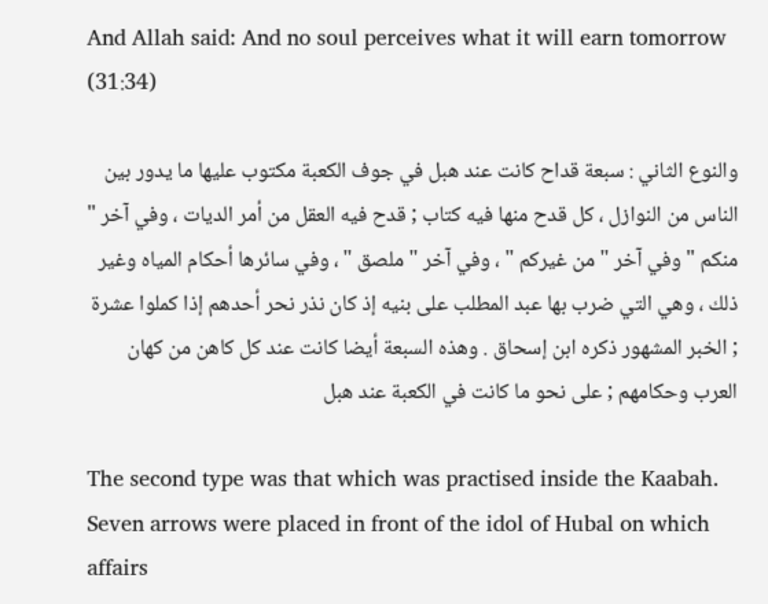And Allah said: And no soul perceives what it will earn tomorrow (31:34)

والنوع الثاني : سبعة قداح كانت عند هبل في جوف الكعبة مكتوب عليها ما يدور بين الناس من النوازل ، كل قدح منها فيه كتاب ; قدح فيه العقل من أمر الديات ، وفي آخر " منكم " وفي آخر " من غيركم " ، وفي آخر " ملصق " ، وفي سائرها أحكام المياه وغير ذلك ، وهي التي ضرب بها عبد المطلب على بنيه إذ كان نذر نحر أحدهم إذا كملوا عشرة ; الخبر المشهور ذكره ابن إسحاق . وهذه السبعة أيضا كانت عند كل كاهن من كهان العرب وحكامهم ; على نحو ما كانت في الكعبة عند هبل

The second type was that which was practised inside the Kaabah. Seven arrows were placed in front of the idol of Hubal on which affairs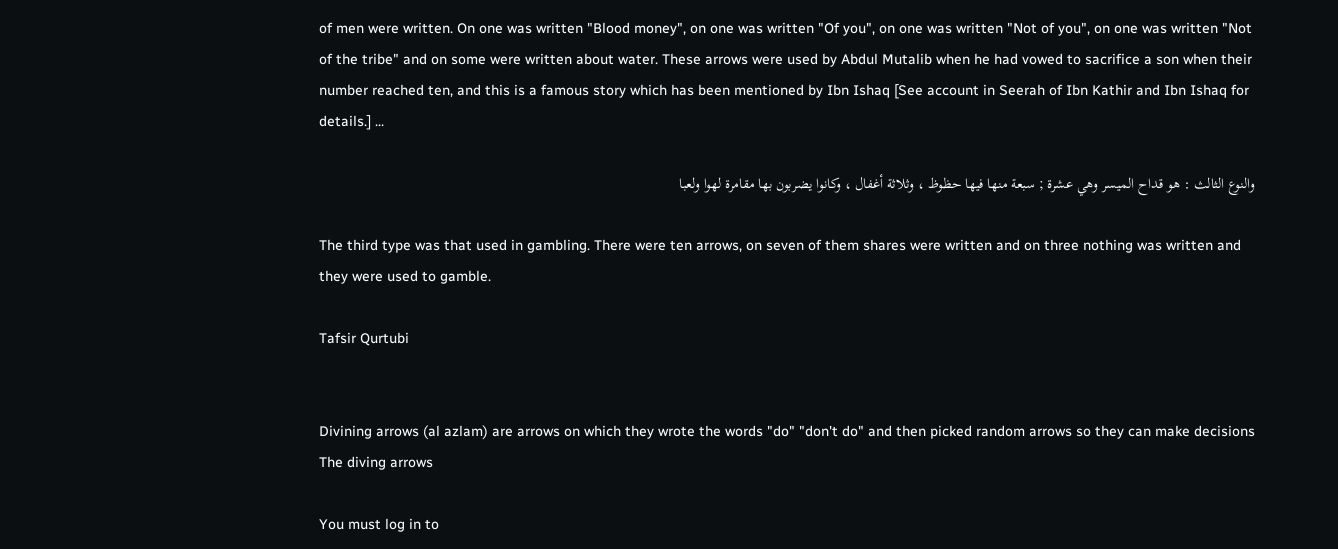of men were written. On one was written "Blood money", on one was written "Of you", on one was written "Not of you", on one was written "Not of the tribe" and on some were written about water. These arrows were used by Abdul Mutalib when he had vowed to sacrifice a son when their number reached ten, and this is a famous story which has been mentioned by Ibn Ishaq [See account in Seerah of Ibn Kathir and Ibn Ishaq for details.] ...

والنوع الثالث : هو قداح الميسر وهي عشرة ; سبعة منها فيها حظوظ ، وثلاثة أغفال ، وكانوا يضربون بها مقامرة لهوا ولعبا

The third type was that used in gambling. There were ten arrows, on seven of them shares were written and on three nothing was written and they were used to gamble.

Tafsir Qurtubi


Divining arrows (al azlam) are arrows on which they wrote the words "do" "don't do" and then picked random arrows so they can make decisions The diving arrows

You must log in to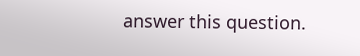answer this question.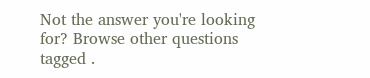Not the answer you're looking for? Browse other questions tagged .